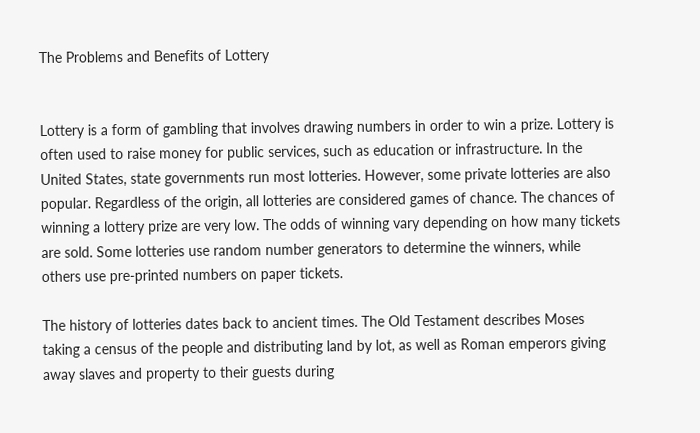The Problems and Benefits of Lottery


Lottery is a form of gambling that involves drawing numbers in order to win a prize. Lottery is often used to raise money for public services, such as education or infrastructure. In the United States, state governments run most lotteries. However, some private lotteries are also popular. Regardless of the origin, all lotteries are considered games of chance. The chances of winning a lottery prize are very low. The odds of winning vary depending on how many tickets are sold. Some lotteries use random number generators to determine the winners, while others use pre-printed numbers on paper tickets.

The history of lotteries dates back to ancient times. The Old Testament describes Moses taking a census of the people and distributing land by lot, as well as Roman emperors giving away slaves and property to their guests during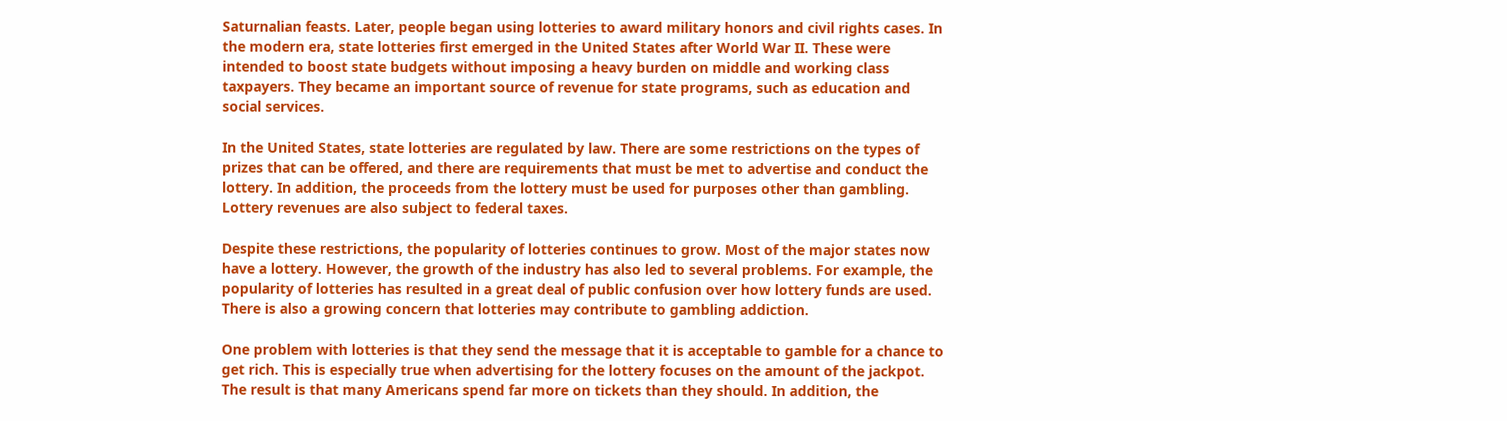Saturnalian feasts. Later, people began using lotteries to award military honors and civil rights cases. In the modern era, state lotteries first emerged in the United States after World War II. These were intended to boost state budgets without imposing a heavy burden on middle and working class taxpayers. They became an important source of revenue for state programs, such as education and social services.

In the United States, state lotteries are regulated by law. There are some restrictions on the types of prizes that can be offered, and there are requirements that must be met to advertise and conduct the lottery. In addition, the proceeds from the lottery must be used for purposes other than gambling. Lottery revenues are also subject to federal taxes.

Despite these restrictions, the popularity of lotteries continues to grow. Most of the major states now have a lottery. However, the growth of the industry has also led to several problems. For example, the popularity of lotteries has resulted in a great deal of public confusion over how lottery funds are used. There is also a growing concern that lotteries may contribute to gambling addiction.

One problem with lotteries is that they send the message that it is acceptable to gamble for a chance to get rich. This is especially true when advertising for the lottery focuses on the amount of the jackpot. The result is that many Americans spend far more on tickets than they should. In addition, the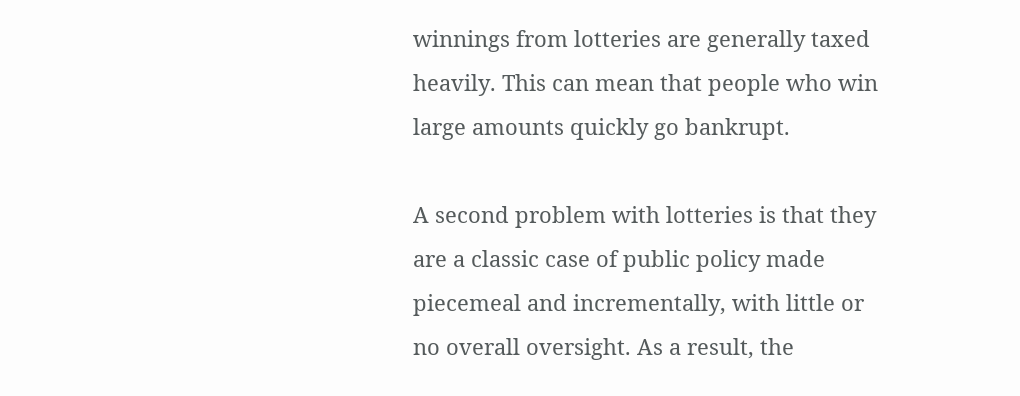winnings from lotteries are generally taxed heavily. This can mean that people who win large amounts quickly go bankrupt.

A second problem with lotteries is that they are a classic case of public policy made piecemeal and incrementally, with little or no overall oversight. As a result, the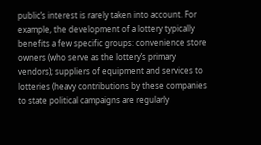public’s interest is rarely taken into account. For example, the development of a lottery typically benefits a few specific groups: convenience store owners (who serve as the lottery’s primary vendors); suppliers of equipment and services to lotteries (heavy contributions by these companies to state political campaigns are regularly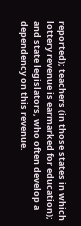reported); teachers (in those states in which lottery revenue is earmarked for education); and state legislators, who often develop a dependency on this revenue.